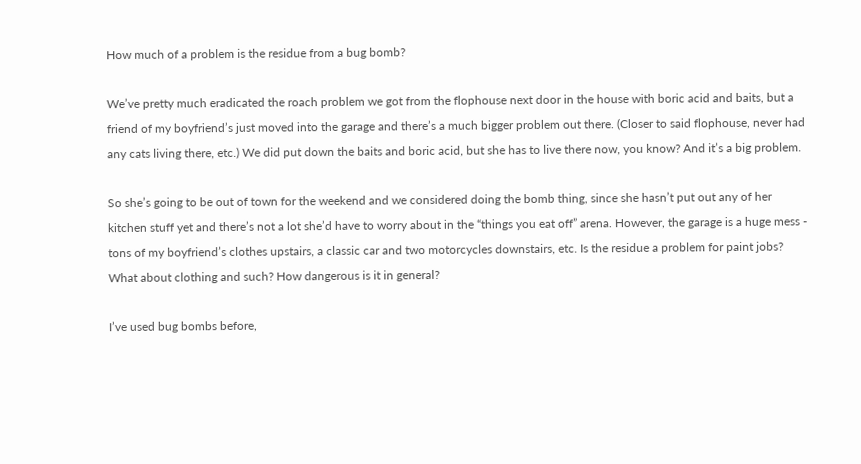How much of a problem is the residue from a bug bomb?

We’ve pretty much eradicated the roach problem we got from the flophouse next door in the house with boric acid and baits, but a friend of my boyfriend’s just moved into the garage and there’s a much bigger problem out there. (Closer to said flophouse, never had any cats living there, etc.) We did put down the baits and boric acid, but she has to live there now, you know? And it’s a big problem.

So she’s going to be out of town for the weekend and we considered doing the bomb thing, since she hasn’t put out any of her kitchen stuff yet and there’s not a lot she’d have to worry about in the “things you eat off” arena. However, the garage is a huge mess - tons of my boyfriend’s clothes upstairs, a classic car and two motorcycles downstairs, etc. Is the residue a problem for paint jobs? What about clothing and such? How dangerous is it in general?

I’ve used bug bombs before,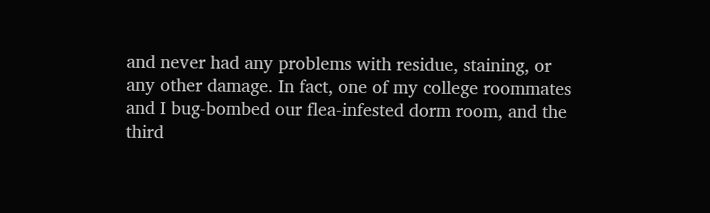and never had any problems with residue, staining, or any other damage. In fact, one of my college roommates and I bug-bombed our flea-infested dorm room, and the third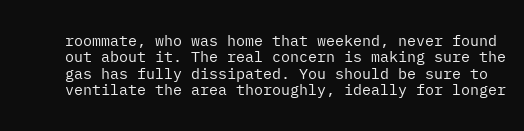roommate, who was home that weekend, never found out about it. The real concern is making sure the gas has fully dissipated. You should be sure to ventilate the area thoroughly, ideally for longer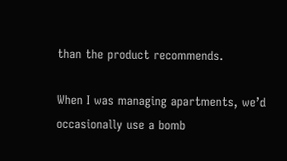than the product recommends.

When I was managing apartments, we’d occasionally use a bomb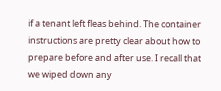if a tenant left fleas behind. The container instructions are pretty clear about how to prepare before and after use. I recall that we wiped down any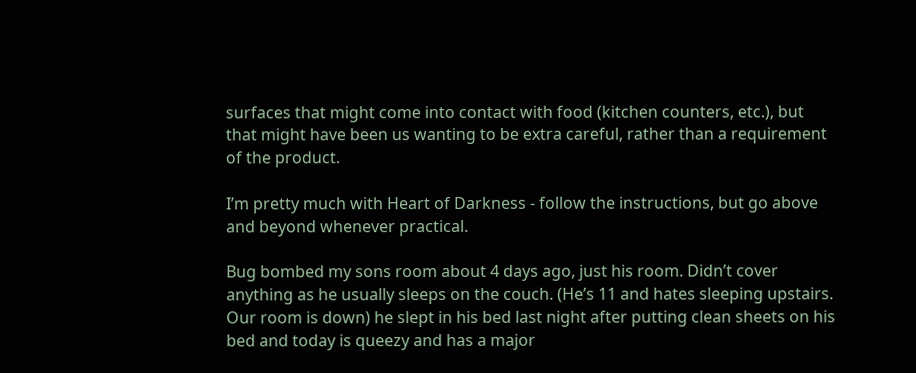surfaces that might come into contact with food (kitchen counters, etc.), but that might have been us wanting to be extra careful, rather than a requirement of the product.

I’m pretty much with Heart of Darkness - follow the instructions, but go above and beyond whenever practical.

Bug bombed my sons room about 4 days ago, just his room. Didn’t cover anything as he usually sleeps on the couch. (He’s 11 and hates sleeping upstairs. Our room is down) he slept in his bed last night after putting clean sheets on his bed and today is queezy and has a major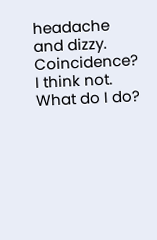headache and dizzy. Coincidence? I think not. What do I do?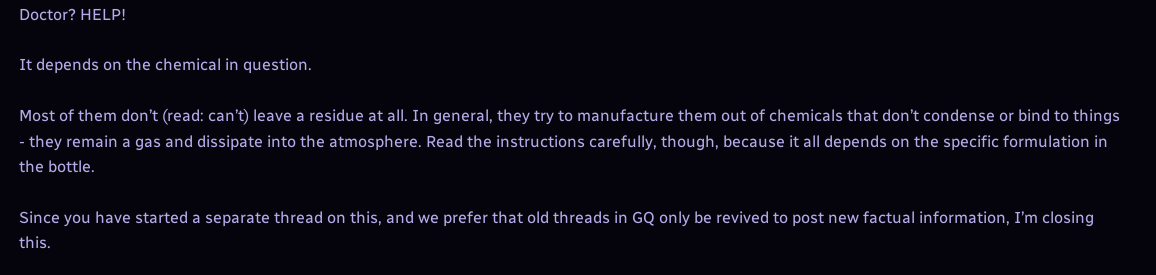Doctor? HELP!

It depends on the chemical in question.

Most of them don’t (read: can’t) leave a residue at all. In general, they try to manufacture them out of chemicals that don’t condense or bind to things - they remain a gas and dissipate into the atmosphere. Read the instructions carefully, though, because it all depends on the specific formulation in the bottle.

Since you have started a separate thread on this, and we prefer that old threads in GQ only be revived to post new factual information, I’m closing this.